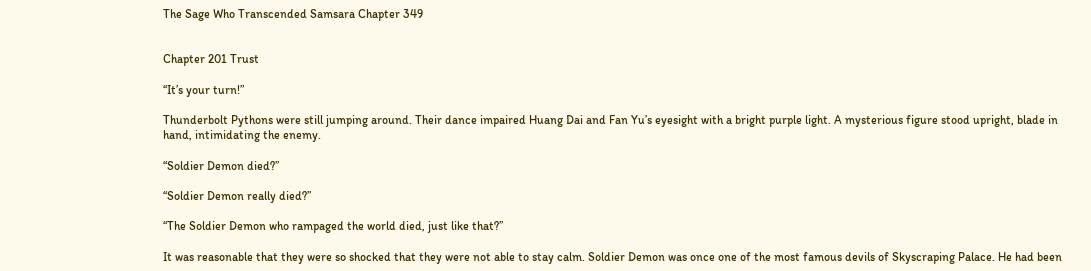The Sage Who Transcended Samsara Chapter 349


Chapter 201 Trust

“It’s your turn!”

Thunderbolt Pythons were still jumping around. Their dance impaired Huang Dai and Fan Yu’s eyesight with a bright purple light. A mysterious figure stood upright, blade in hand, intimidating the enemy.

“Soldier Demon died?”

“Soldier Demon really died?”

“The Soldier Demon who rampaged the world died, just like that?”

It was reasonable that they were so shocked that they were not able to stay calm. Soldier Demon was once one of the most famous devils of Skyscraping Palace. He had been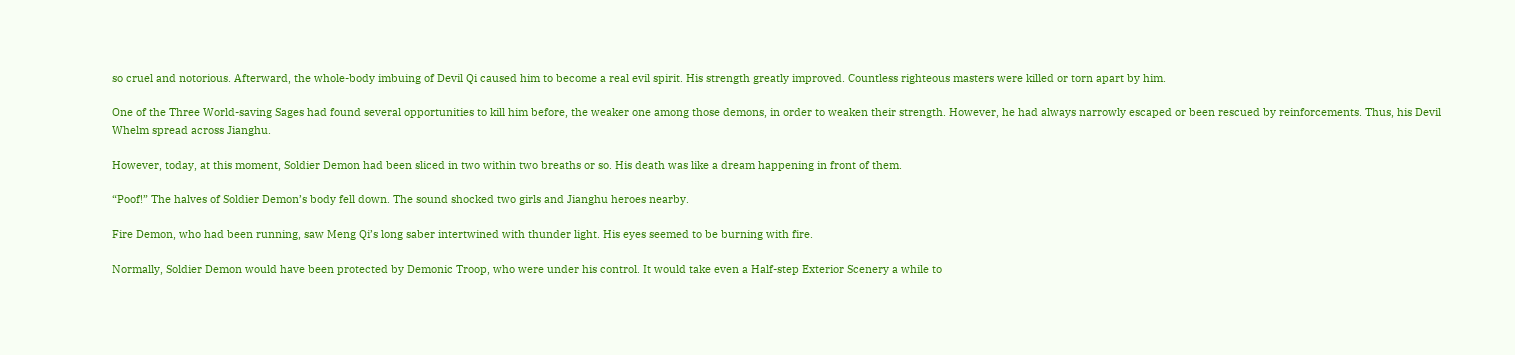so cruel and notorious. Afterward, the whole-body imbuing of Devil Qi caused him to become a real evil spirit. His strength greatly improved. Countless righteous masters were killed or torn apart by him.

One of the Three World-saving Sages had found several opportunities to kill him before, the weaker one among those demons, in order to weaken their strength. However, he had always narrowly escaped or been rescued by reinforcements. Thus, his Devil Whelm spread across Jianghu.

However, today, at this moment, Soldier Demon had been sliced in two within two breaths or so. His death was like a dream happening in front of them.

“Poof!” The halves of Soldier Demon’s body fell down. The sound shocked two girls and Jianghu heroes nearby.

Fire Demon, who had been running, saw Meng Qi’s long saber intertwined with thunder light. His eyes seemed to be burning with fire.

Normally, Soldier Demon would have been protected by Demonic Troop, who were under his control. It would take even a Half-step Exterior Scenery a while to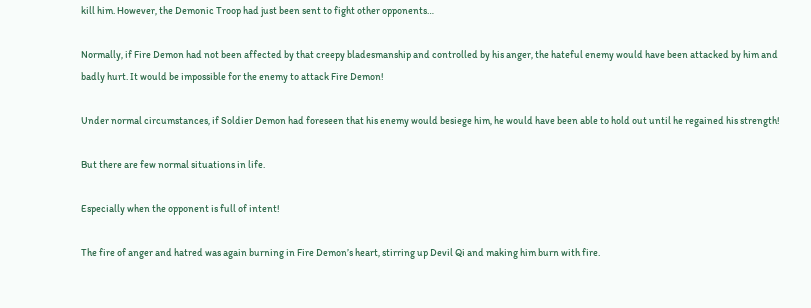kill him. However, the Demonic Troop had just been sent to fight other opponents…

Normally, if Fire Demon had not been affected by that creepy bladesmanship and controlled by his anger, the hateful enemy would have been attacked by him and badly hurt. It would be impossible for the enemy to attack Fire Demon!

Under normal circumstances, if Soldier Demon had foreseen that his enemy would besiege him, he would have been able to hold out until he regained his strength!

But there are few normal situations in life.

Especially when the opponent is full of intent!

The fire of anger and hatred was again burning in Fire Demon’s heart, stirring up Devil Qi and making him burn with fire.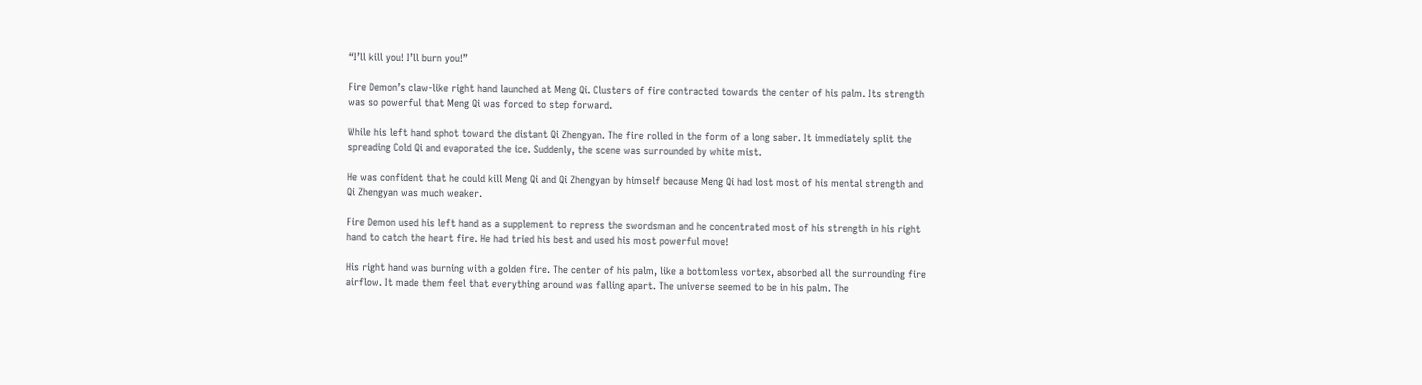“I’ll kill you! I’ll burn you!”

Fire Demon’s claw-like right hand launched at Meng Qi. Clusters of fire contracted towards the center of his palm. Its strength was so powerful that Meng Qi was forced to step forward.

While his left hand sphot toward the distant Qi Zhengyan. The fire rolled in the form of a long saber. It immediately split the spreading Cold Qi and evaporated the ice. Suddenly, the scene was surrounded by white mist.

He was confident that he could kill Meng Qi and Qi Zhengyan by himself because Meng Qi had lost most of his mental strength and Qi Zhengyan was much weaker.

Fire Demon used his left hand as a supplement to repress the swordsman and he concentrated most of his strength in his right hand to catch the heart fire. He had tried his best and used his most powerful move!

His right hand was burning with a golden fire. The center of his palm, like a bottomless vortex, absorbed all the surrounding fire airflow. It made them feel that everything around was falling apart. The universe seemed to be in his palm. The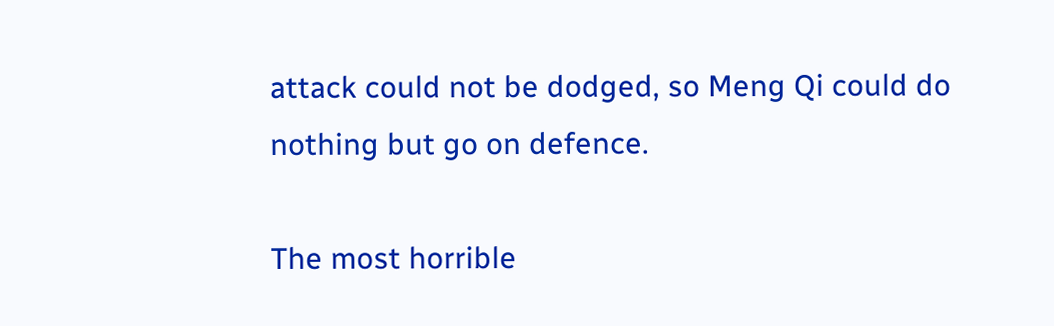attack could not be dodged, so Meng Qi could do nothing but go on defence.

The most horrible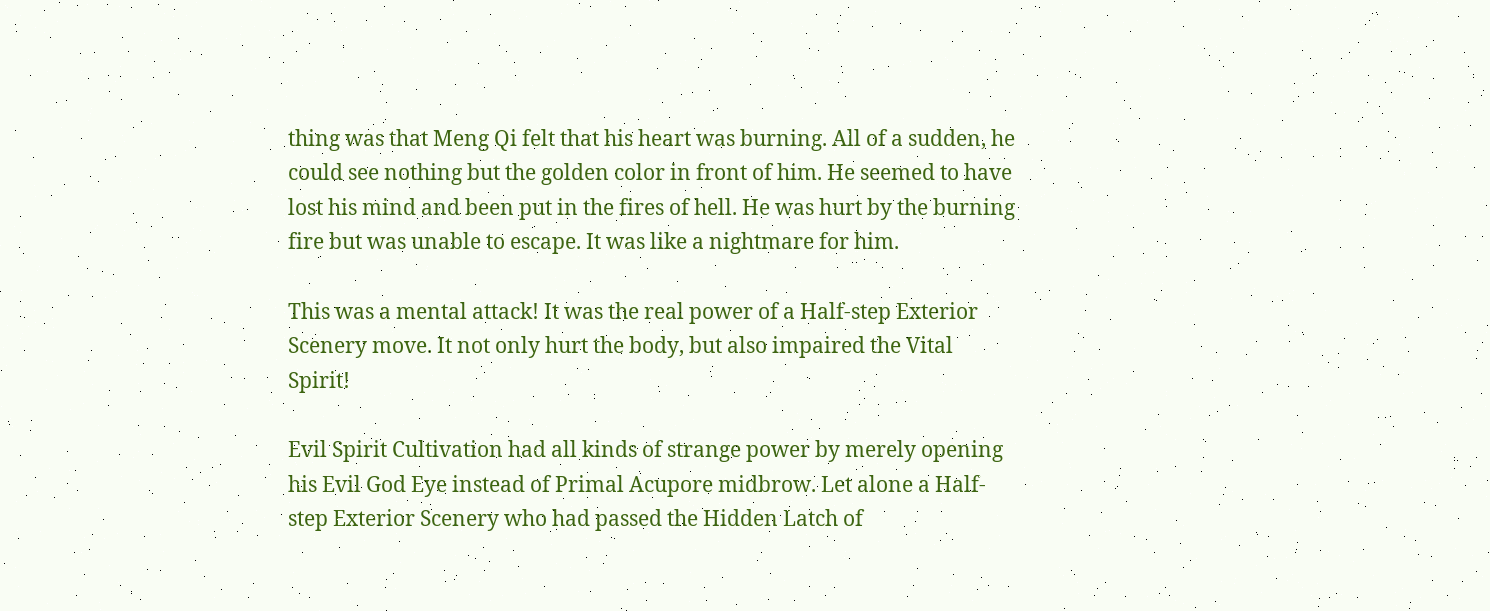thing was that Meng Qi felt that his heart was burning. All of a sudden, he could see nothing but the golden color in front of him. He seemed to have lost his mind and been put in the fires of hell. He was hurt by the burning fire but was unable to escape. It was like a nightmare for him.

This was a mental attack! It was the real power of a Half-step Exterior Scenery move. It not only hurt the body, but also impaired the Vital Spirit!

Evil Spirit Cultivation had all kinds of strange power by merely opening his Evil God Eye instead of Primal Acupore midbrow. Let alone a Half-step Exterior Scenery who had passed the Hidden Latch of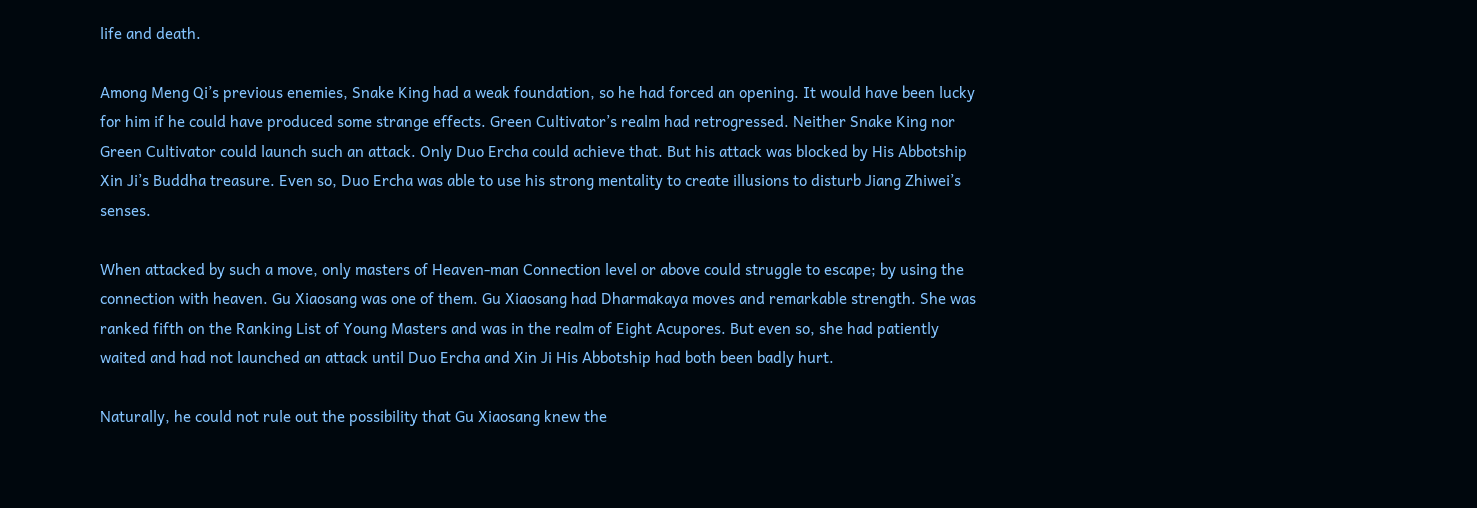life and death.

Among Meng Qi’s previous enemies, Snake King had a weak foundation, so he had forced an opening. It would have been lucky for him if he could have produced some strange effects. Green Cultivator’s realm had retrogressed. Neither Snake King nor Green Cultivator could launch such an attack. Only Duo Ercha could achieve that. But his attack was blocked by His Abbotship Xin Ji’s Buddha treasure. Even so, Duo Ercha was able to use his strong mentality to create illusions to disturb Jiang Zhiwei’s senses.

When attacked by such a move, only masters of Heaven-man Connection level or above could struggle to escape; by using the connection with heaven. Gu Xiaosang was one of them. Gu Xiaosang had Dharmakaya moves and remarkable strength. She was ranked fifth on the Ranking List of Young Masters and was in the realm of Eight Acupores. But even so, she had patiently waited and had not launched an attack until Duo Ercha and Xin Ji His Abbotship had both been badly hurt.

Naturally, he could not rule out the possibility that Gu Xiaosang knew the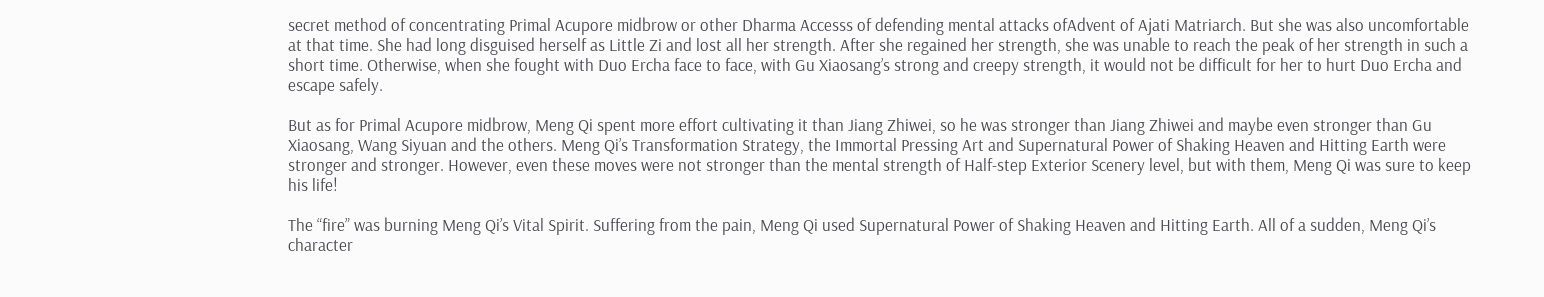secret method of concentrating Primal Acupore midbrow or other Dharma Accesss of defending mental attacks ofAdvent of Ajati Matriarch. But she was also uncomfortable at that time. She had long disguised herself as Little Zi and lost all her strength. After she regained her strength, she was unable to reach the peak of her strength in such a short time. Otherwise, when she fought with Duo Ercha face to face, with Gu Xiaosang’s strong and creepy strength, it would not be difficult for her to hurt Duo Ercha and escape safely.

But as for Primal Acupore midbrow, Meng Qi spent more effort cultivating it than Jiang Zhiwei, so he was stronger than Jiang Zhiwei and maybe even stronger than Gu Xiaosang, Wang Siyuan and the others. Meng Qi’s Transformation Strategy, the Immortal Pressing Art and Supernatural Power of Shaking Heaven and Hitting Earth were stronger and stronger. However, even these moves were not stronger than the mental strength of Half-step Exterior Scenery level, but with them, Meng Qi was sure to keep his life!

The “fire” was burning Meng Qi’s Vital Spirit. Suffering from the pain, Meng Qi used Supernatural Power of Shaking Heaven and Hitting Earth. All of a sudden, Meng Qi’s character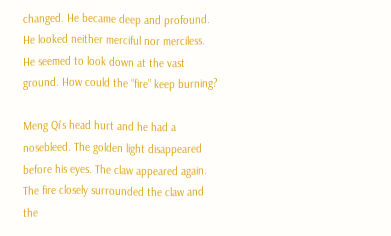changed. He became deep and profound. He looked neither merciful nor merciless. He seemed to look down at the vast ground. How could the “fire” keep burning?

Meng Qi’s head hurt and he had a nosebleed. The golden light disappeared before his eyes. The claw appeared again. The fire closely surrounded the claw and the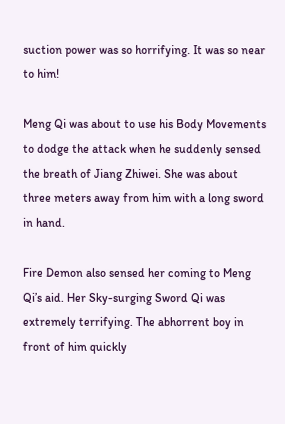suction power was so horrifying. It was so near to him!

Meng Qi was about to use his Body Movements to dodge the attack when he suddenly sensed the breath of Jiang Zhiwei. She was about three meters away from him with a long sword in hand.

Fire Demon also sensed her coming to Meng Qi’s aid. Her Sky-surging Sword Qi was extremely terrifying. The abhorrent boy in front of him quickly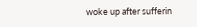woke up after sufferin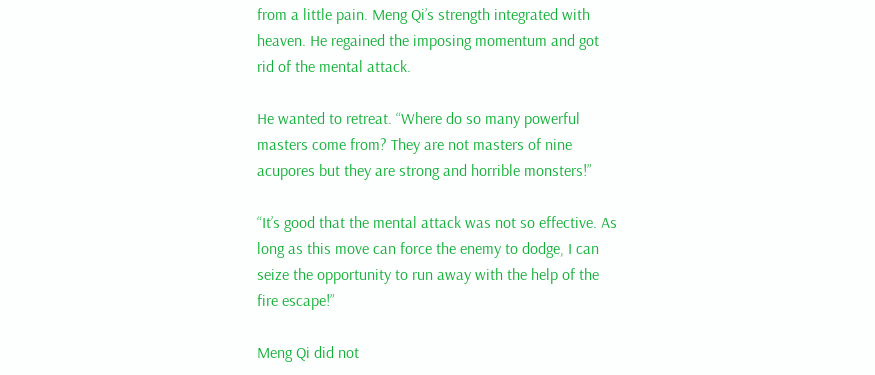from a little pain. Meng Qi’s strength integrated with heaven. He regained the imposing momentum and got rid of the mental attack.

He wanted to retreat. “Where do so many powerful masters come from? They are not masters of nine acupores but they are strong and horrible monsters!”

“It’s good that the mental attack was not so effective. As long as this move can force the enemy to dodge, I can seize the opportunity to run away with the help of the fire escape!”

Meng Qi did not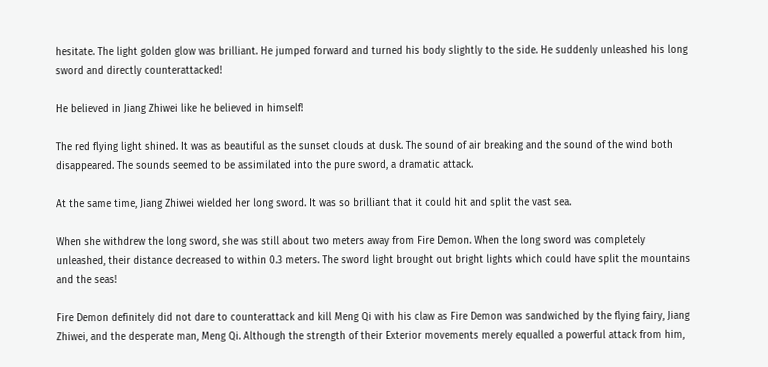hesitate. The light golden glow was brilliant. He jumped forward and turned his body slightly to the side. He suddenly unleashed his long sword and directly counterattacked!

He believed in Jiang Zhiwei like he believed in himself!

The red flying light shined. It was as beautiful as the sunset clouds at dusk. The sound of air breaking and the sound of the wind both disappeared. The sounds seemed to be assimilated into the pure sword, a dramatic attack.

At the same time, Jiang Zhiwei wielded her long sword. It was so brilliant that it could hit and split the vast sea.

When she withdrew the long sword, she was still about two meters away from Fire Demon. When the long sword was completely unleashed, their distance decreased to within 0.3 meters. The sword light brought out bright lights which could have split the mountains and the seas!

Fire Demon definitely did not dare to counterattack and kill Meng Qi with his claw as Fire Demon was sandwiched by the flying fairy, Jiang Zhiwei, and the desperate man, Meng Qi. Although the strength of their Exterior movements merely equalled a powerful attack from him,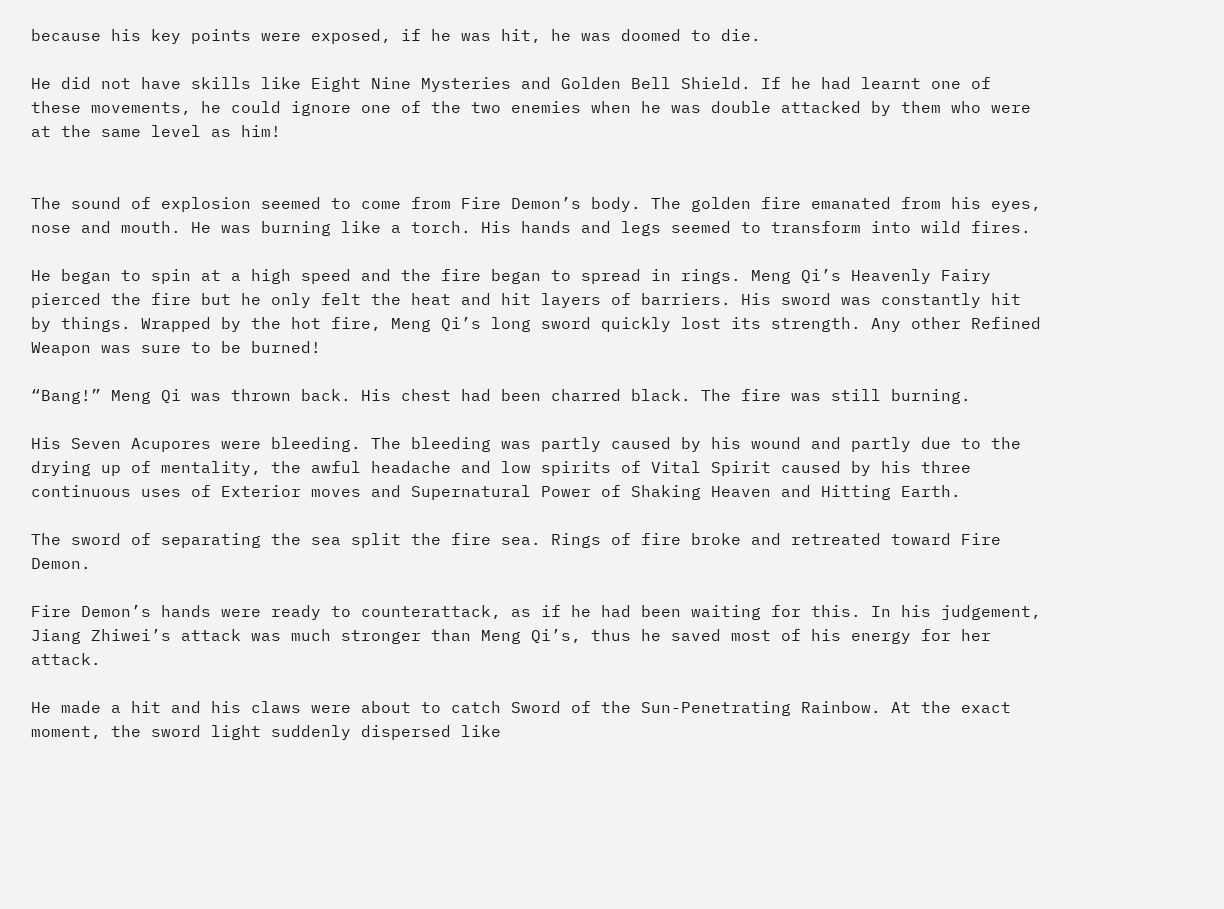because his key points were exposed, if he was hit, he was doomed to die.

He did not have skills like Eight Nine Mysteries and Golden Bell Shield. If he had learnt one of these movements, he could ignore one of the two enemies when he was double attacked by them who were at the same level as him!


The sound of explosion seemed to come from Fire Demon’s body. The golden fire emanated from his eyes, nose and mouth. He was burning like a torch. His hands and legs seemed to transform into wild fires.

He began to spin at a high speed and the fire began to spread in rings. Meng Qi’s Heavenly Fairy pierced the fire but he only felt the heat and hit layers of barriers. His sword was constantly hit by things. Wrapped by the hot fire, Meng Qi’s long sword quickly lost its strength. Any other Refined Weapon was sure to be burned!

“Bang!” Meng Qi was thrown back. His chest had been charred black. The fire was still burning.

His Seven Acupores were bleeding. The bleeding was partly caused by his wound and partly due to the drying up of mentality, the awful headache and low spirits of Vital Spirit caused by his three continuous uses of Exterior moves and Supernatural Power of Shaking Heaven and Hitting Earth.

The sword of separating the sea split the fire sea. Rings of fire broke and retreated toward Fire Demon.

Fire Demon’s hands were ready to counterattack, as if he had been waiting for this. In his judgement, Jiang Zhiwei’s attack was much stronger than Meng Qi’s, thus he saved most of his energy for her attack.

He made a hit and his claws were about to catch Sword of the Sun-Penetrating Rainbow. At the exact moment, the sword light suddenly dispersed like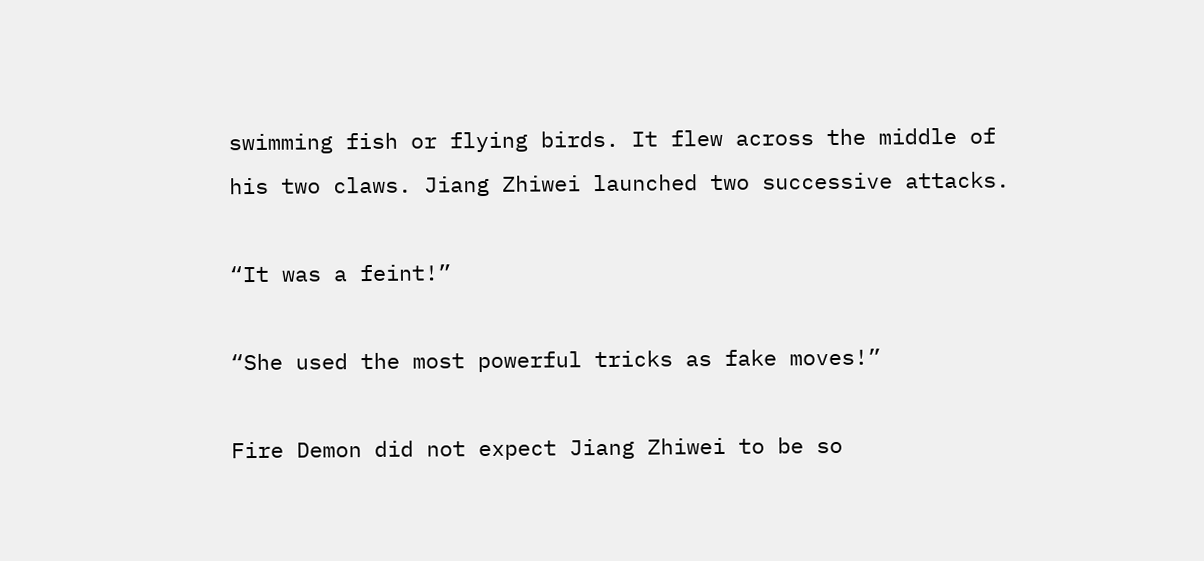swimming fish or flying birds. It flew across the middle of his two claws. Jiang Zhiwei launched two successive attacks.

“It was a feint!”

“She used the most powerful tricks as fake moves!”

Fire Demon did not expect Jiang Zhiwei to be so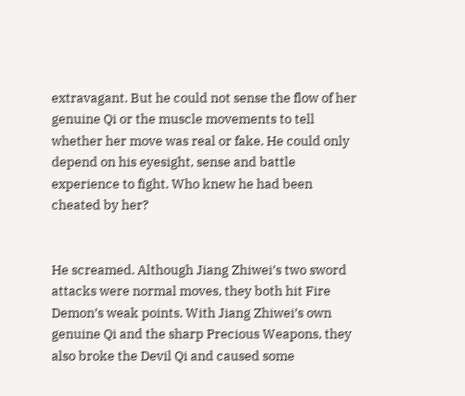extravagant. But he could not sense the flow of her genuine Qi or the muscle movements to tell whether her move was real or fake. He could only depend on his eyesight, sense and battle experience to fight. Who knew he had been cheated by her?


He screamed. Although Jiang Zhiwei’s two sword attacks were normal moves, they both hit Fire Demon’s weak points. With Jiang Zhiwei’s own genuine Qi and the sharp Precious Weapons, they also broke the Devil Qi and caused some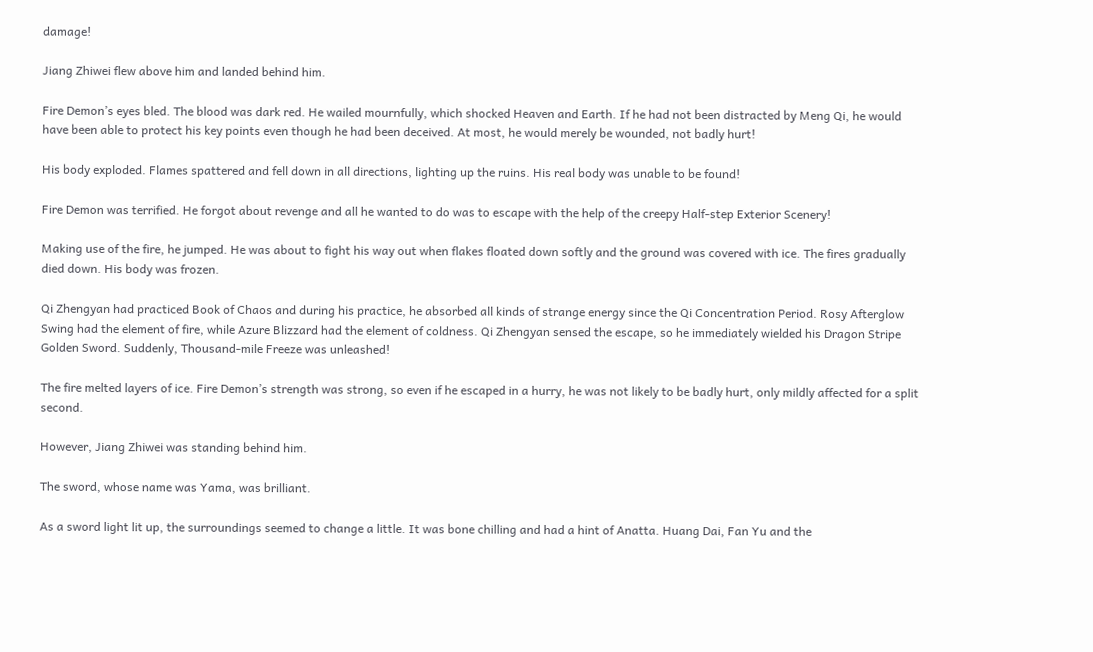damage!

Jiang Zhiwei flew above him and landed behind him.

Fire Demon’s eyes bled. The blood was dark red. He wailed mournfully, which shocked Heaven and Earth. If he had not been distracted by Meng Qi, he would have been able to protect his key points even though he had been deceived. At most, he would merely be wounded, not badly hurt!

His body exploded. Flames spattered and fell down in all directions, lighting up the ruins. His real body was unable to be found!

Fire Demon was terrified. He forgot about revenge and all he wanted to do was to escape with the help of the creepy Half-step Exterior Scenery!

Making use of the fire, he jumped. He was about to fight his way out when flakes floated down softly and the ground was covered with ice. The fires gradually died down. His body was frozen.

Qi Zhengyan had practiced Book of Chaos and during his practice, he absorbed all kinds of strange energy since the Qi Concentration Period. Rosy Afterglow Swing had the element of fire, while Azure Blizzard had the element of coldness. Qi Zhengyan sensed the escape, so he immediately wielded his Dragon Stripe Golden Sword. Suddenly, Thousand-mile Freeze was unleashed!

The fire melted layers of ice. Fire Demon’s strength was strong, so even if he escaped in a hurry, he was not likely to be badly hurt, only mildly affected for a split second.

However, Jiang Zhiwei was standing behind him.

The sword, whose name was Yama, was brilliant.

As a sword light lit up, the surroundings seemed to change a little. It was bone chilling and had a hint of Anatta. Huang Dai, Fan Yu and the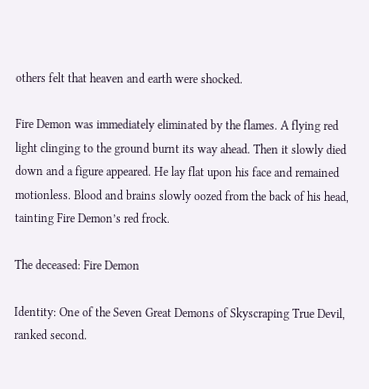others felt that heaven and earth were shocked.

Fire Demon was immediately eliminated by the flames. A flying red light clinging to the ground burnt its way ahead. Then it slowly died down and a figure appeared. He lay flat upon his face and remained motionless. Blood and brains slowly oozed from the back of his head, tainting Fire Demon’s red frock.

The deceased: Fire Demon

Identity: One of the Seven Great Demons of Skyscraping True Devil, ranked second.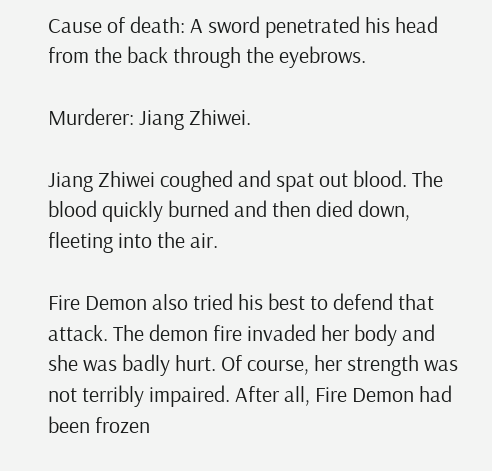Cause of death: A sword penetrated his head from the back through the eyebrows.

Murderer: Jiang Zhiwei.

Jiang Zhiwei coughed and spat out blood. The blood quickly burned and then died down, fleeting into the air.

Fire Demon also tried his best to defend that attack. The demon fire invaded her body and she was badly hurt. Of course, her strength was not terribly impaired. After all, Fire Demon had been frozen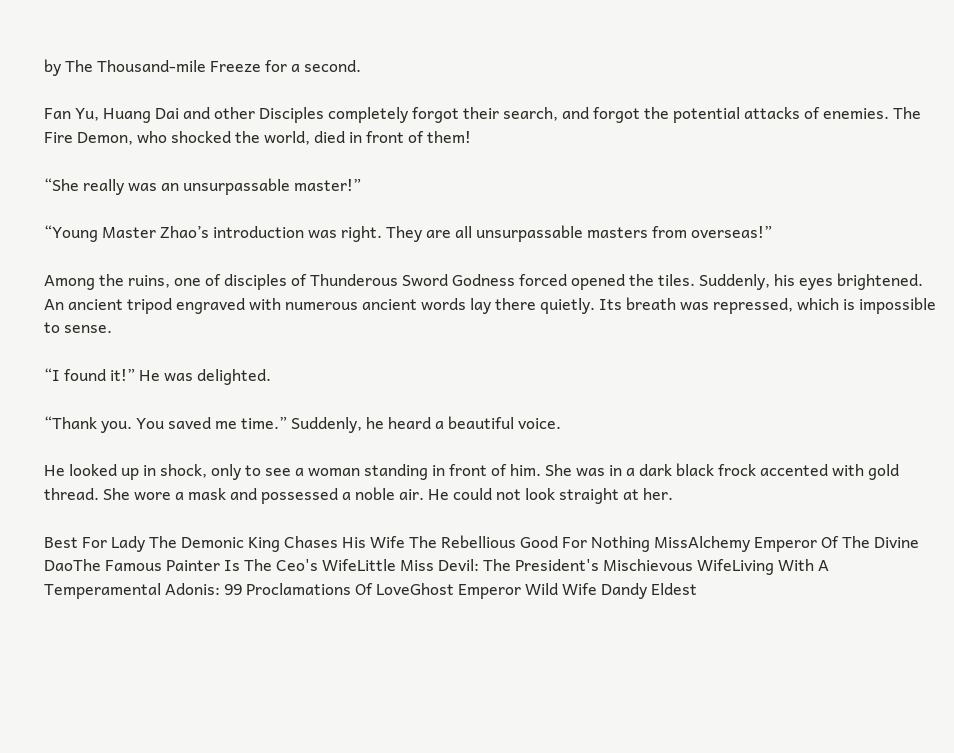by The Thousand-mile Freeze for a second.

Fan Yu, Huang Dai and other Disciples completely forgot their search, and forgot the potential attacks of enemies. The Fire Demon, who shocked the world, died in front of them!

“She really was an unsurpassable master!”

“Young Master Zhao’s introduction was right. They are all unsurpassable masters from overseas!”

Among the ruins, one of disciples of Thunderous Sword Godness forced opened the tiles. Suddenly, his eyes brightened. An ancient tripod engraved with numerous ancient words lay there quietly. Its breath was repressed, which is impossible to sense.

“I found it!” He was delighted.

“Thank you. You saved me time.” Suddenly, he heard a beautiful voice.

He looked up in shock, only to see a woman standing in front of him. She was in a dark black frock accented with gold thread. She wore a mask and possessed a noble air. He could not look straight at her.

Best For Lady The Demonic King Chases His Wife The Rebellious Good For Nothing MissAlchemy Emperor Of The Divine DaoThe Famous Painter Is The Ceo's WifeLittle Miss Devil: The President's Mischievous WifeLiving With A Temperamental Adonis: 99 Proclamations Of LoveGhost Emperor Wild Wife Dandy Eldest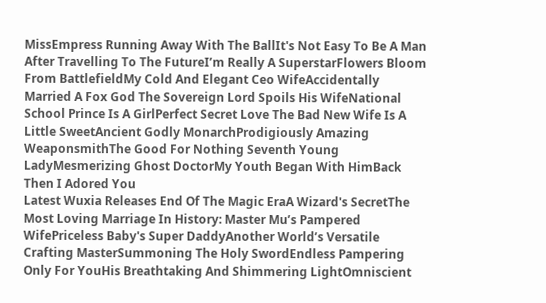MissEmpress Running Away With The BallIt's Not Easy To Be A Man After Travelling To The FutureI’m Really A SuperstarFlowers Bloom From BattlefieldMy Cold And Elegant Ceo WifeAccidentally Married A Fox God The Sovereign Lord Spoils His WifeNational School Prince Is A GirlPerfect Secret Love The Bad New Wife Is A Little SweetAncient Godly MonarchProdigiously Amazing WeaponsmithThe Good For Nothing Seventh Young LadyMesmerizing Ghost DoctorMy Youth Began With HimBack Then I Adored You
Latest Wuxia Releases End Of The Magic EraA Wizard's SecretThe Most Loving Marriage In History: Master Mu’s Pampered WifePriceless Baby's Super DaddyAnother World’s Versatile Crafting MasterSummoning The Holy SwordEndless Pampering Only For YouHis Breathtaking And Shimmering LightOmniscient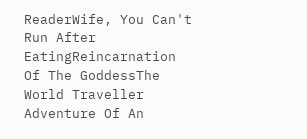ReaderWife, You Can't Run After EatingReincarnation Of The GoddessThe World Traveller Adventure Of An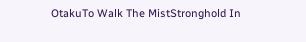OtakuTo Walk The MistStronghold In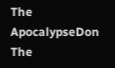The ApocalypseDon The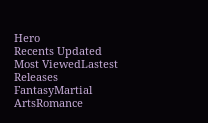Hero
Recents Updated Most ViewedLastest Releases
FantasyMartial ArtsRomance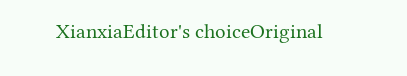XianxiaEditor's choiceOriginal